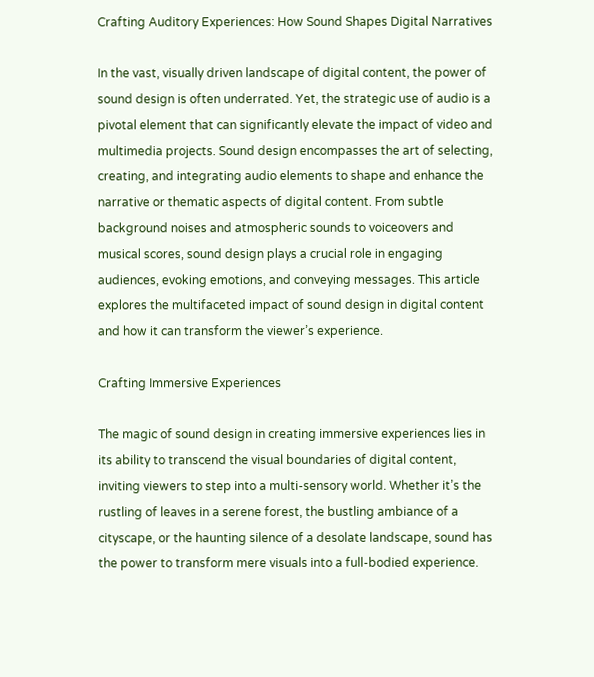Crafting Auditory Experiences: How Sound Shapes Digital Narratives

In the vast, visually driven landscape of digital content, the power of sound design is often underrated. Yet, the strategic use of audio is a pivotal element that can significantly elevate the impact of video and multimedia projects. Sound design encompasses the art of selecting, creating, and integrating audio elements to shape and enhance the narrative or thematic aspects of digital content. From subtle background noises and atmospheric sounds to voiceovers and musical scores, sound design plays a crucial role in engaging audiences, evoking emotions, and conveying messages. This article explores the multifaceted impact of sound design in digital content and how it can transform the viewer’s experience.

Crafting Immersive Experiences

The magic of sound design in creating immersive experiences lies in its ability to transcend the visual boundaries of digital content, inviting viewers to step into a multi-sensory world. Whether it’s the rustling of leaves in a serene forest, the bustling ambiance of a cityscape, or the haunting silence of a desolate landscape, sound has the power to transform mere visuals into a full-bodied experience.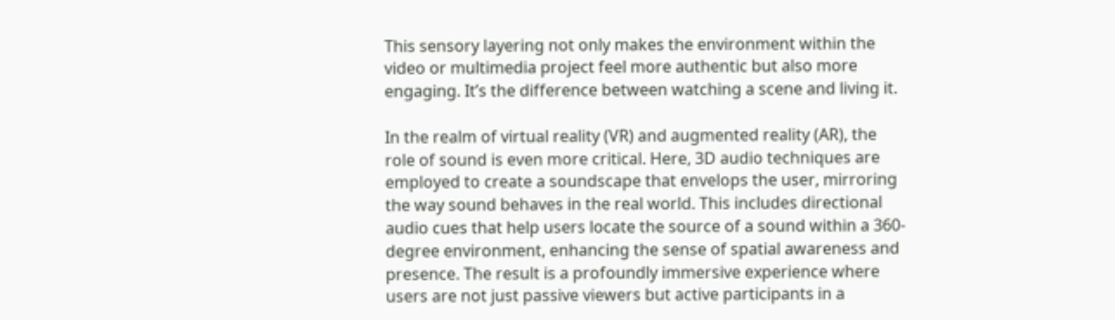This sensory layering not only makes the environment within the video or multimedia project feel more authentic but also more engaging. It’s the difference between watching a scene and living it.

In the realm of virtual reality (VR) and augmented reality (AR), the role of sound is even more critical. Here, 3D audio techniques are employed to create a soundscape that envelops the user, mirroring the way sound behaves in the real world. This includes directional audio cues that help users locate the source of a sound within a 360-degree environment, enhancing the sense of spatial awareness and presence. The result is a profoundly immersive experience where users are not just passive viewers but active participants in a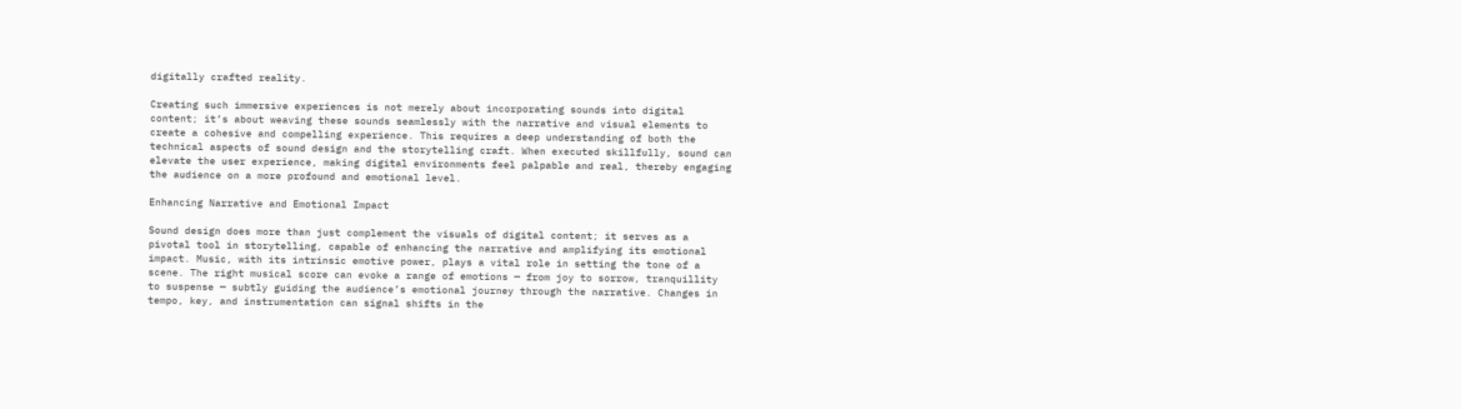digitally crafted reality.

Creating such immersive experiences is not merely about incorporating sounds into digital content; it’s about weaving these sounds seamlessly with the narrative and visual elements to create a cohesive and compelling experience. This requires a deep understanding of both the technical aspects of sound design and the storytelling craft. When executed skillfully, sound can elevate the user experience, making digital environments feel palpable and real, thereby engaging the audience on a more profound and emotional level.

Enhancing Narrative and Emotional Impact

Sound design does more than just complement the visuals of digital content; it serves as a pivotal tool in storytelling, capable of enhancing the narrative and amplifying its emotional impact. Music, with its intrinsic emotive power, plays a vital role in setting the tone of a scene. The right musical score can evoke a range of emotions — from joy to sorrow, tranquillity to suspense — subtly guiding the audience’s emotional journey through the narrative. Changes in tempo, key, and instrumentation can signal shifts in the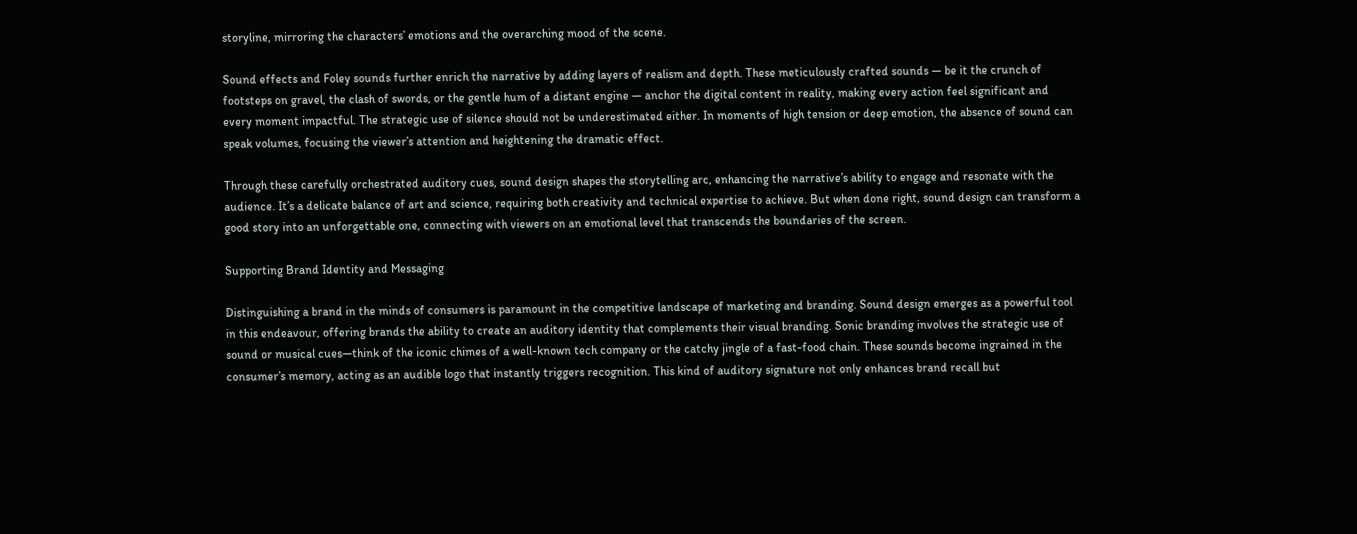storyline, mirroring the characters’ emotions and the overarching mood of the scene.

Sound effects and Foley sounds further enrich the narrative by adding layers of realism and depth. These meticulously crafted sounds — be it the crunch of footsteps on gravel, the clash of swords, or the gentle hum of a distant engine — anchor the digital content in reality, making every action feel significant and every moment impactful. The strategic use of silence should not be underestimated either. In moments of high tension or deep emotion, the absence of sound can speak volumes, focusing the viewer’s attention and heightening the dramatic effect.

Through these carefully orchestrated auditory cues, sound design shapes the storytelling arc, enhancing the narrative’s ability to engage and resonate with the audience. It’s a delicate balance of art and science, requiring both creativity and technical expertise to achieve. But when done right, sound design can transform a good story into an unforgettable one, connecting with viewers on an emotional level that transcends the boundaries of the screen.

Supporting Brand Identity and Messaging

Distinguishing a brand in the minds of consumers is paramount in the competitive landscape of marketing and branding. Sound design emerges as a powerful tool in this endeavour, offering brands the ability to create an auditory identity that complements their visual branding. Sonic branding involves the strategic use of sound or musical cues—think of the iconic chimes of a well-known tech company or the catchy jingle of a fast-food chain. These sounds become ingrained in the consumer’s memory, acting as an audible logo that instantly triggers recognition. This kind of auditory signature not only enhances brand recall but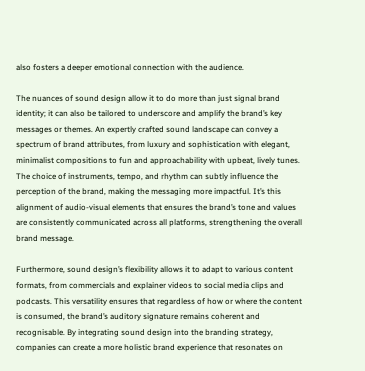also fosters a deeper emotional connection with the audience.

The nuances of sound design allow it to do more than just signal brand identity; it can also be tailored to underscore and amplify the brand’s key messages or themes. An expertly crafted sound landscape can convey a spectrum of brand attributes, from luxury and sophistication with elegant, minimalist compositions to fun and approachability with upbeat, lively tunes. The choice of instruments, tempo, and rhythm can subtly influence the perception of the brand, making the messaging more impactful. It’s this alignment of audio-visual elements that ensures the brand’s tone and values are consistently communicated across all platforms, strengthening the overall brand message.

Furthermore, sound design’s flexibility allows it to adapt to various content formats, from commercials and explainer videos to social media clips and podcasts. This versatility ensures that regardless of how or where the content is consumed, the brand’s auditory signature remains coherent and recognisable. By integrating sound design into the branding strategy, companies can create a more holistic brand experience that resonates on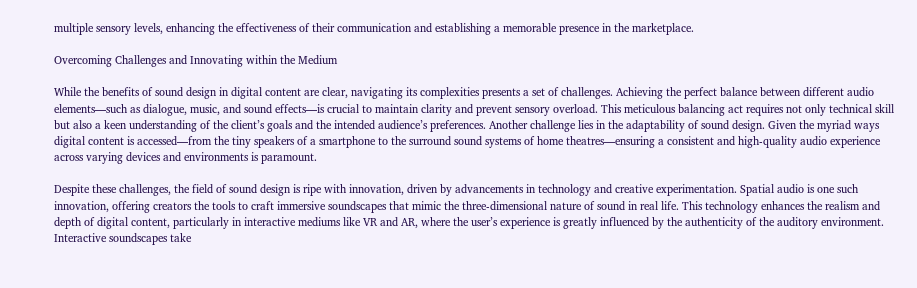multiple sensory levels, enhancing the effectiveness of their communication and establishing a memorable presence in the marketplace.

Overcoming Challenges and Innovating within the Medium

While the benefits of sound design in digital content are clear, navigating its complexities presents a set of challenges. Achieving the perfect balance between different audio elements—such as dialogue, music, and sound effects—is crucial to maintain clarity and prevent sensory overload. This meticulous balancing act requires not only technical skill but also a keen understanding of the client’s goals and the intended audience’s preferences. Another challenge lies in the adaptability of sound design. Given the myriad ways digital content is accessed—from the tiny speakers of a smartphone to the surround sound systems of home theatres—ensuring a consistent and high-quality audio experience across varying devices and environments is paramount.

Despite these challenges, the field of sound design is ripe with innovation, driven by advancements in technology and creative experimentation. Spatial audio is one such innovation, offering creators the tools to craft immersive soundscapes that mimic the three-dimensional nature of sound in real life. This technology enhances the realism and depth of digital content, particularly in interactive mediums like VR and AR, where the user’s experience is greatly influenced by the authenticity of the auditory environment. Interactive soundscapes take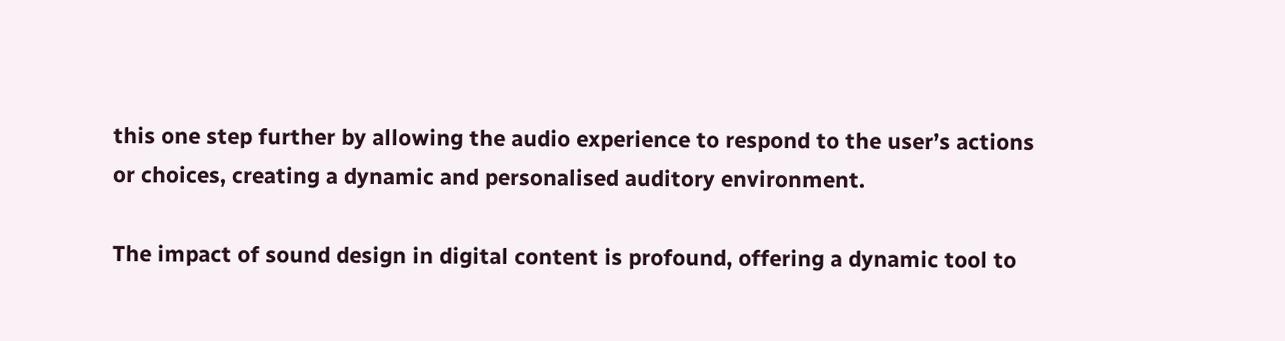this one step further by allowing the audio experience to respond to the user’s actions or choices, creating a dynamic and personalised auditory environment.

The impact of sound design in digital content is profound, offering a dynamic tool to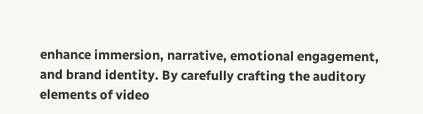enhance immersion, narrative, emotional engagement, and brand identity. By carefully crafting the auditory elements of video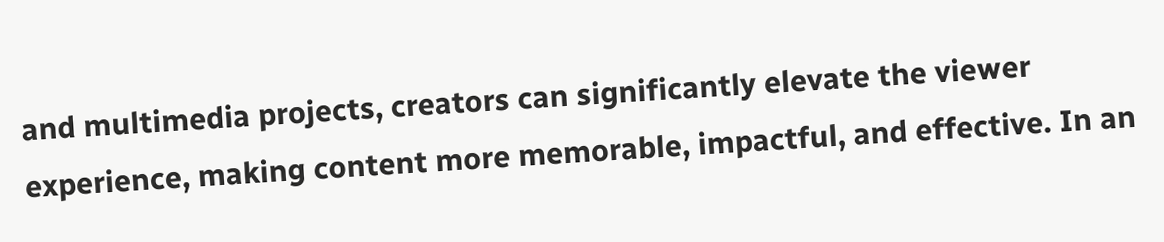and multimedia projects, creators can significantly elevate the viewer experience, making content more memorable, impactful, and effective. In an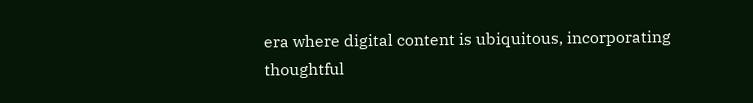era where digital content is ubiquitous, incorporating thoughtful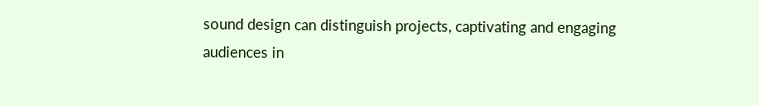sound design can distinguish projects, captivating and engaging audiences in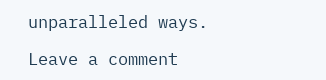unparalleled ways.

Leave a comment